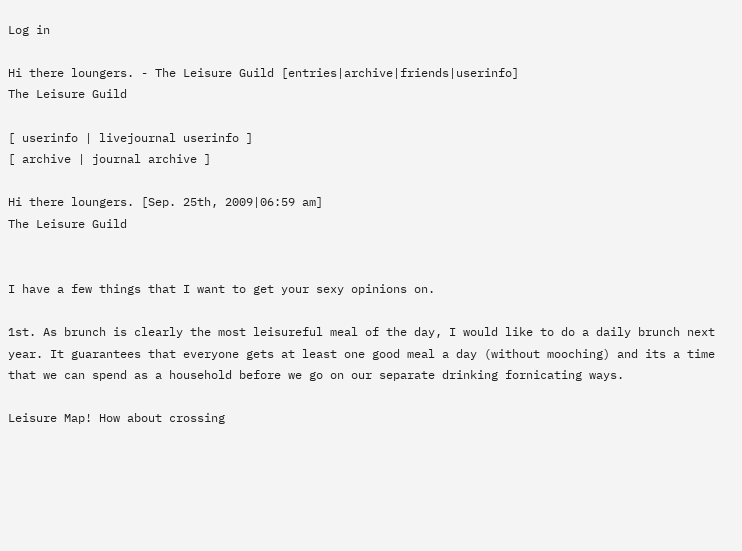Log in

Hi there loungers. - The Leisure Guild [entries|archive|friends|userinfo]
The Leisure Guild

[ userinfo | livejournal userinfo ]
[ archive | journal archive ]

Hi there loungers. [Sep. 25th, 2009|06:59 am]
The Leisure Guild


I have a few things that I want to get your sexy opinions on.

1st. As brunch is clearly the most leisureful meal of the day, I would like to do a daily brunch next year. It guarantees that everyone gets at least one good meal a day (without mooching) and its a time that we can spend as a household before we go on our separate drinking fornicating ways.

Leisure Map! How about crossing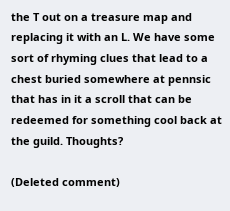the T out on a treasure map and replacing it with an L. We have some sort of rhyming clues that lead to a chest buried somewhere at pennsic that has in it a scroll that can be redeemed for something cool back at the guild. Thoughts?

(Deleted comment)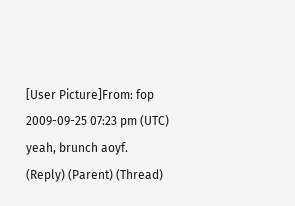[User Picture]From: fop
2009-09-25 07:23 pm (UTC)
yeah, brunch aoyf.
(Reply) (Parent) (Thread)